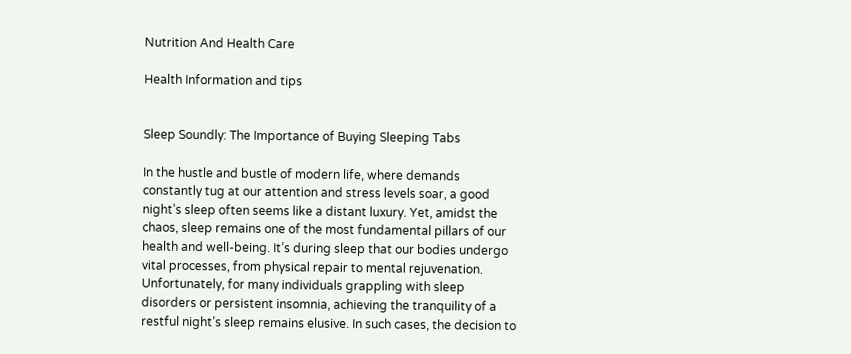Nutrition And Health Care

Health Information and tips


Sleep Soundly: The Importance of Buying Sleeping Tabs

In the hustle and bustle of modern life, where demands constantly tug at our attention and stress levels soar, a good night’s sleep often seems like a distant luxury. Yet, amidst the chaos, sleep remains one of the most fundamental pillars of our health and well-being. It’s during sleep that our bodies undergo vital processes, from physical repair to mental rejuvenation. Unfortunately, for many individuals grappling with sleep disorders or persistent insomnia, achieving the tranquility of a restful night’s sleep remains elusive. In such cases, the decision to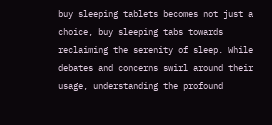buy sleeping tablets becomes not just a choice, buy sleeping tabs towards reclaiming the serenity of sleep. While debates and concerns swirl around their usage, understanding the profound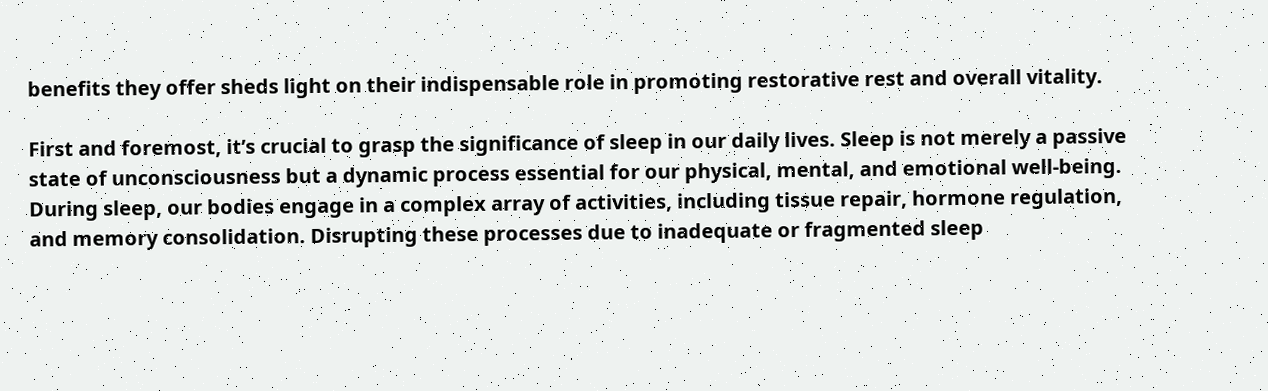benefits they offer sheds light on their indispensable role in promoting restorative rest and overall vitality.

First and foremost, it’s crucial to grasp the significance of sleep in our daily lives. Sleep is not merely a passive state of unconsciousness but a dynamic process essential for our physical, mental, and emotional well-being. During sleep, our bodies engage in a complex array of activities, including tissue repair, hormone regulation, and memory consolidation. Disrupting these processes due to inadequate or fragmented sleep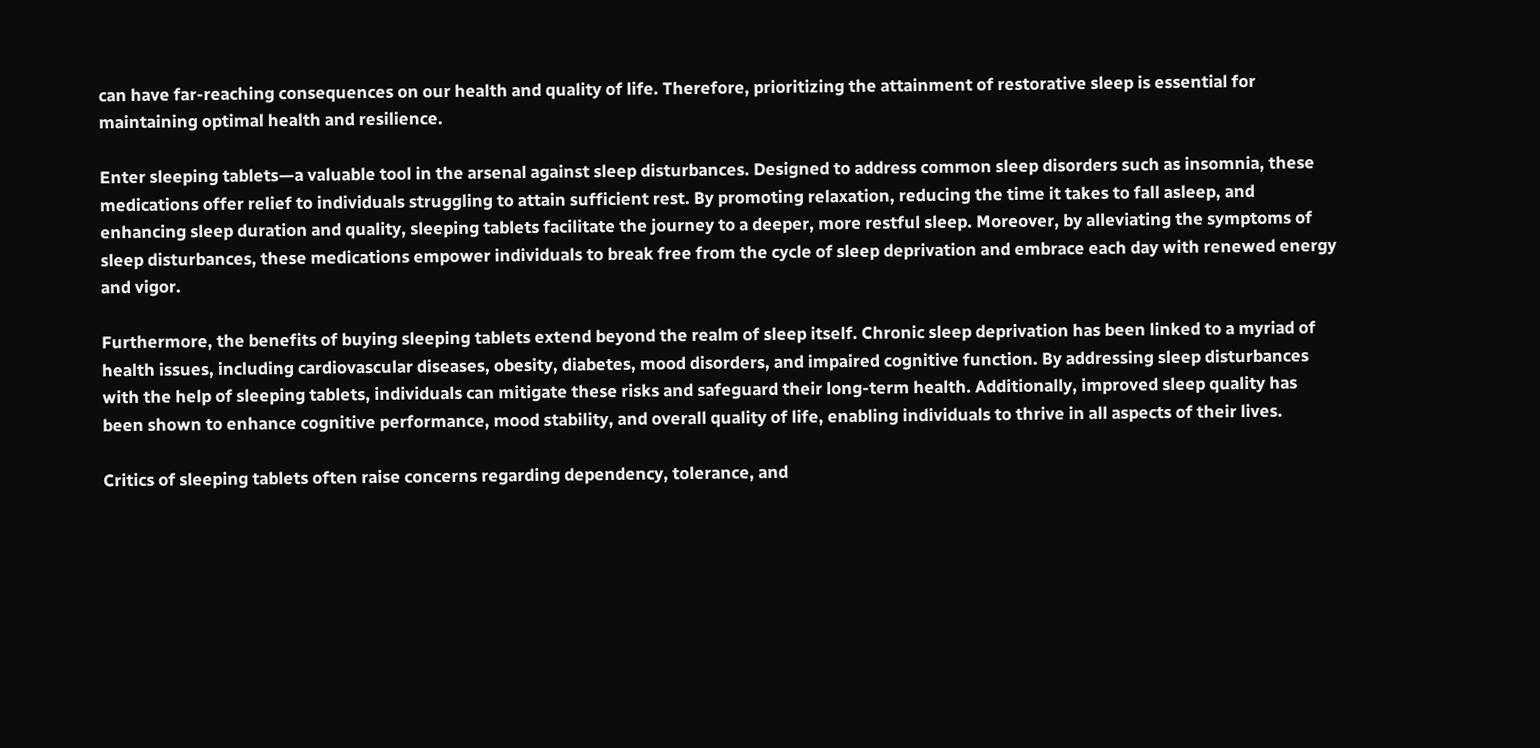can have far-reaching consequences on our health and quality of life. Therefore, prioritizing the attainment of restorative sleep is essential for maintaining optimal health and resilience.

Enter sleeping tablets—a valuable tool in the arsenal against sleep disturbances. Designed to address common sleep disorders such as insomnia, these medications offer relief to individuals struggling to attain sufficient rest. By promoting relaxation, reducing the time it takes to fall asleep, and enhancing sleep duration and quality, sleeping tablets facilitate the journey to a deeper, more restful sleep. Moreover, by alleviating the symptoms of sleep disturbances, these medications empower individuals to break free from the cycle of sleep deprivation and embrace each day with renewed energy and vigor.

Furthermore, the benefits of buying sleeping tablets extend beyond the realm of sleep itself. Chronic sleep deprivation has been linked to a myriad of health issues, including cardiovascular diseases, obesity, diabetes, mood disorders, and impaired cognitive function. By addressing sleep disturbances with the help of sleeping tablets, individuals can mitigate these risks and safeguard their long-term health. Additionally, improved sleep quality has been shown to enhance cognitive performance, mood stability, and overall quality of life, enabling individuals to thrive in all aspects of their lives.

Critics of sleeping tablets often raise concerns regarding dependency, tolerance, and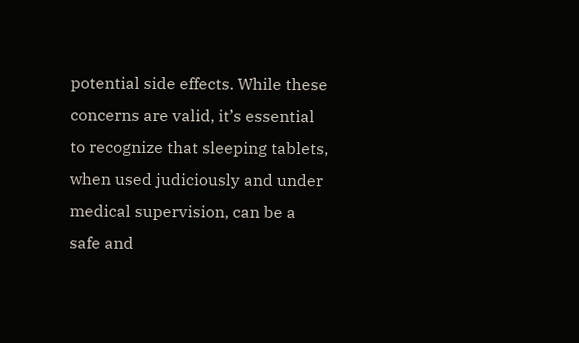potential side effects. While these concerns are valid, it’s essential to recognize that sleeping tablets, when used judiciously and under medical supervision, can be a safe and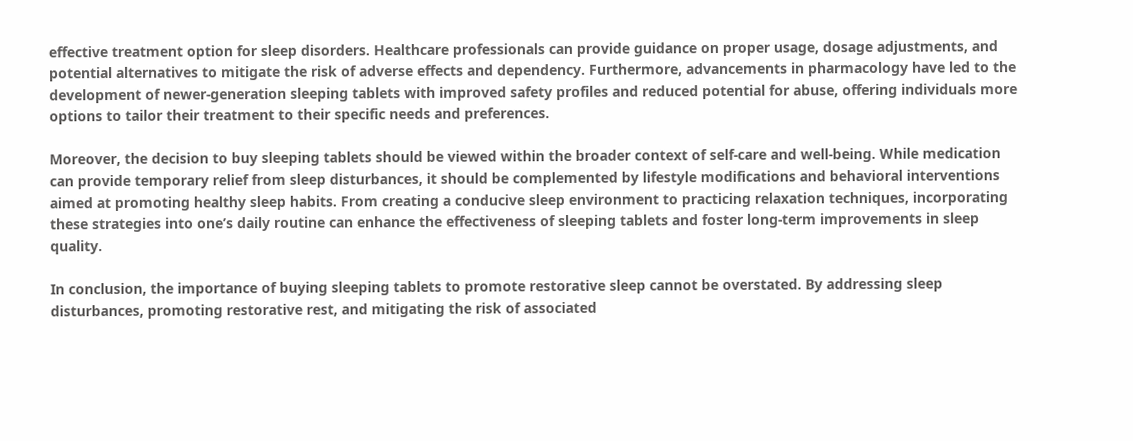effective treatment option for sleep disorders. Healthcare professionals can provide guidance on proper usage, dosage adjustments, and potential alternatives to mitigate the risk of adverse effects and dependency. Furthermore, advancements in pharmacology have led to the development of newer-generation sleeping tablets with improved safety profiles and reduced potential for abuse, offering individuals more options to tailor their treatment to their specific needs and preferences.

Moreover, the decision to buy sleeping tablets should be viewed within the broader context of self-care and well-being. While medication can provide temporary relief from sleep disturbances, it should be complemented by lifestyle modifications and behavioral interventions aimed at promoting healthy sleep habits. From creating a conducive sleep environment to practicing relaxation techniques, incorporating these strategies into one’s daily routine can enhance the effectiveness of sleeping tablets and foster long-term improvements in sleep quality.

In conclusion, the importance of buying sleeping tablets to promote restorative sleep cannot be overstated. By addressing sleep disturbances, promoting restorative rest, and mitigating the risk of associated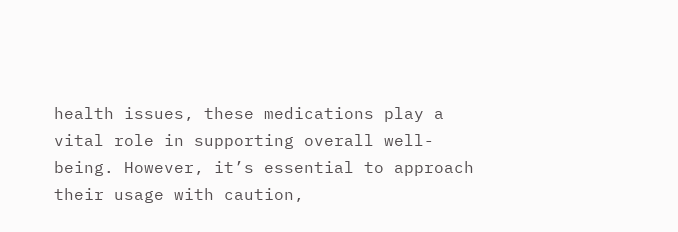health issues, these medications play a vital role in supporting overall well-being. However, it’s essential to approach their usage with caution,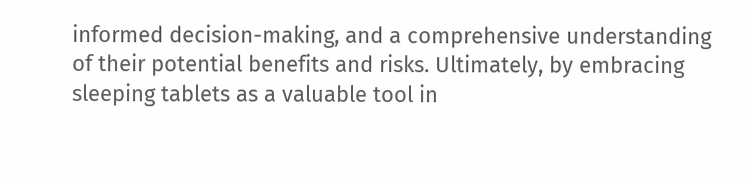informed decision-making, and a comprehensive understanding of their potential benefits and risks. Ultimately, by embracing sleeping tablets as a valuable tool in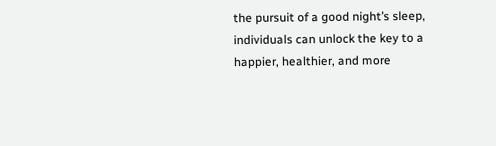the pursuit of a good night’s sleep, individuals can unlock the key to a happier, healthier, and more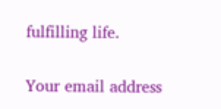fulfilling life.


Your email address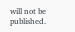will not be published.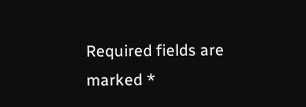Required fields are marked *